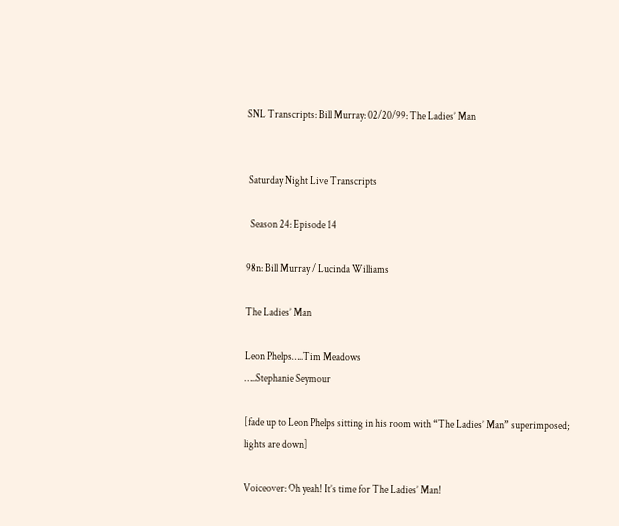SNL Transcripts: Bill Murray: 02/20/99: The Ladies’ Man


 Saturday Night Live Transcripts

  Season 24: Episode 14

98n: Bill Murray / Lucinda Williams

The Ladies’ Man

Leon Phelps…..Tim Meadows
…..Stephanie Seymour

[fade up to Leon Phelps sitting in his room with “The Ladies’ Man” superimposed; lights are down]

Voiceover: Oh yeah! It’s time for The Ladies’ Man!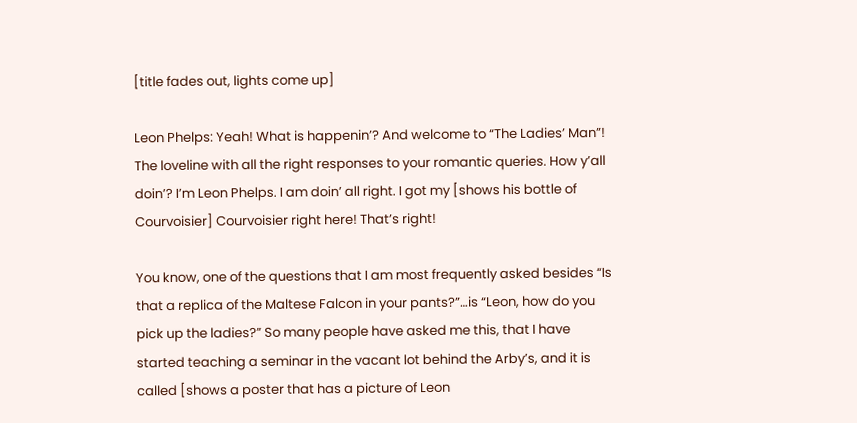[title fades out, lights come up]

Leon Phelps: Yeah! What is happenin’? And welcome to “The Ladies’ Man”! The loveline with all the right responses to your romantic queries. How y’all doin’? I’m Leon Phelps. I am doin’ all right. I got my [shows his bottle of Courvoisier] Courvoisier right here! That’s right!

You know, one of the questions that I am most frequently asked besides “Is that a replica of the Maltese Falcon in your pants?”…is “Leon, how do you pick up the ladies?” So many people have asked me this, that I have started teaching a seminar in the vacant lot behind the Arby’s, and it is called [shows a poster that has a picture of Leon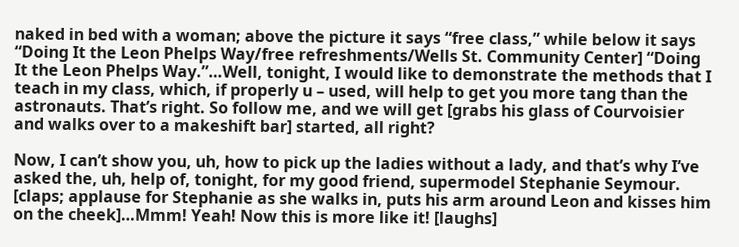naked in bed with a woman; above the picture it says “free class,” while below it says “Doing It the Leon Phelps Way/free refreshments/Wells St. Community Center] “Doing It the Leon Phelps Way.”…Well, tonight, I would like to demonstrate the methods that I teach in my class, which, if properly u – used, will help to get you more tang than the astronauts. That’s right. So follow me, and we will get [grabs his glass of Courvoisier and walks over to a makeshift bar] started, all right?

Now, I can’t show you, uh, how to pick up the ladies without a lady, and that’s why I’ve asked the, uh, help of, tonight, for my good friend, supermodel Stephanie Seymour. [claps; applause for Stephanie as she walks in, puts his arm around Leon and kisses him on the cheek]…Mmm! Yeah! Now this is more like it! [laughs]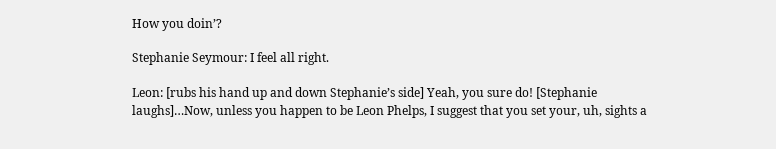How you doin’?

Stephanie Seymour: I feel all right.

Leon: [rubs his hand up and down Stephanie’s side] Yeah, you sure do! [Stephanie laughs]…Now, unless you happen to be Leon Phelps, I suggest that you set your, uh, sights a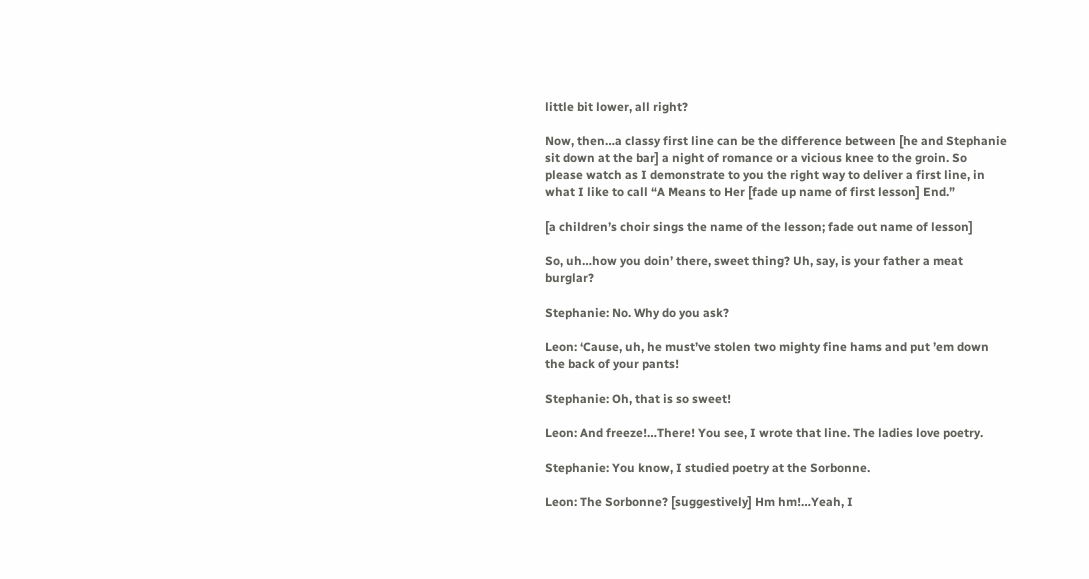little bit lower, all right?

Now, then…a classy first line can be the difference between [he and Stephanie sit down at the bar] a night of romance or a vicious knee to the groin. So please watch as I demonstrate to you the right way to deliver a first line, in what I like to call “A Means to Her [fade up name of first lesson] End.”

[a children’s choir sings the name of the lesson; fade out name of lesson]

So, uh…how you doin’ there, sweet thing? Uh, say, is your father a meat burglar?

Stephanie: No. Why do you ask?

Leon: ‘Cause, uh, he must’ve stolen two mighty fine hams and put ’em down the back of your pants!

Stephanie: Oh, that is so sweet!

Leon: And freeze!…There! You see, I wrote that line. The ladies love poetry.

Stephanie: You know, I studied poetry at the Sorbonne.

Leon: The Sorbonne? [suggestively] Hm hm!…Yeah, I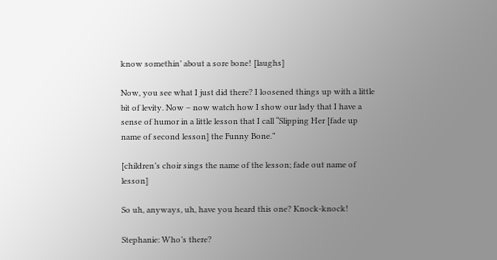know somethin’ about a sore bone! [laughs]

Now, you see what I just did there? I loosened things up with a little bit of levity. Now – now watch how I show our lady that I have a sense of humor in a little lesson that I call “Slipping Her [fade up name of second lesson] the Funny Bone.”

[children’s choir sings the name of the lesson; fade out name of lesson]

So uh, anyways, uh, have you heard this one? Knock-knock!

Stephanie: Who’s there?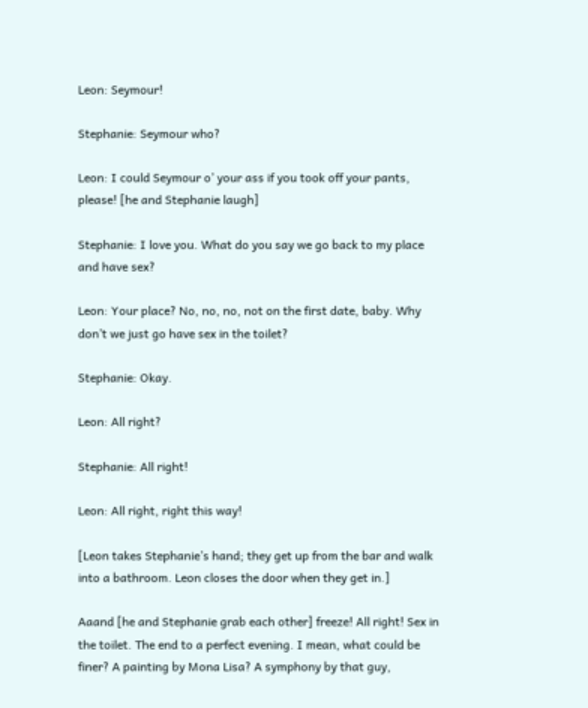Leon: Seymour!

Stephanie: Seymour who?

Leon: I could Seymour o’ your ass if you took off your pants, please! [he and Stephanie laugh]

Stephanie: I love you. What do you say we go back to my place and have sex?

Leon: Your place? No, no, no, not on the first date, baby. Why don’t we just go have sex in the toilet?

Stephanie: Okay.

Leon: All right?

Stephanie: All right!

Leon: All right, right this way!

[Leon takes Stephanie’s hand; they get up from the bar and walk into a bathroom. Leon closes the door when they get in.]

Aaand [he and Stephanie grab each other] freeze! All right! Sex in the toilet. The end to a perfect evening. I mean, what could be finer? A painting by Mona Lisa? A symphony by that guy,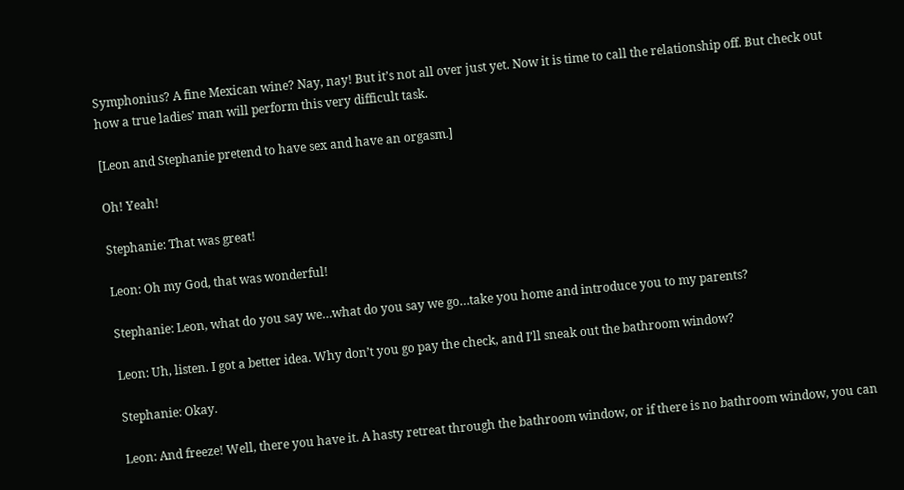Symphonius? A fine Mexican wine? Nay, nay! But it’s not all over just yet. Now it is time to call the relationship off. But check out how a true ladies’ man will perform this very difficult task.

[Leon and Stephanie pretend to have sex and have an orgasm.]

Oh! Yeah!

Stephanie: That was great!

Leon: Oh my God, that was wonderful!

Stephanie: Leon, what do you say we…what do you say we go…take you home and introduce you to my parents?

Leon: Uh, listen. I got a better idea. Why don’t you go pay the check, and I’ll sneak out the bathroom window?

Stephanie: Okay.

Leon: And freeze! Well, there you have it. A hasty retreat through the bathroom window, or if there is no bathroom window, you can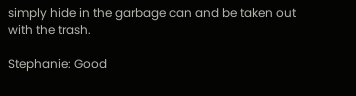simply hide in the garbage can and be taken out with the trash.

Stephanie: Good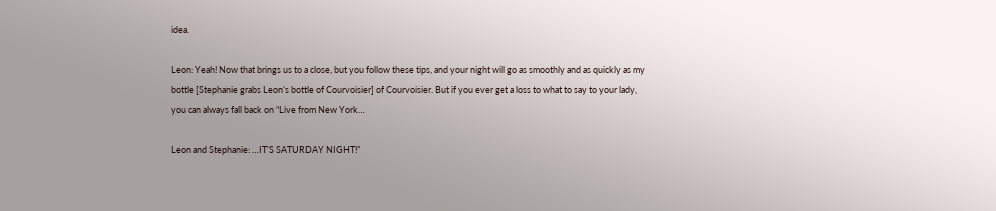idea.

Leon: Yeah! Now that brings us to a close, but you follow these tips, and your night will go as smoothly and as quickly as my bottle [Stephanie grabs Leon’s bottle of Courvoisier] of Courvoisier. But if you ever get a loss to what to say to your lady, you can always fall back on “Live from New York…

Leon and Stephanie: …IT’S SATURDAY NIGHT!”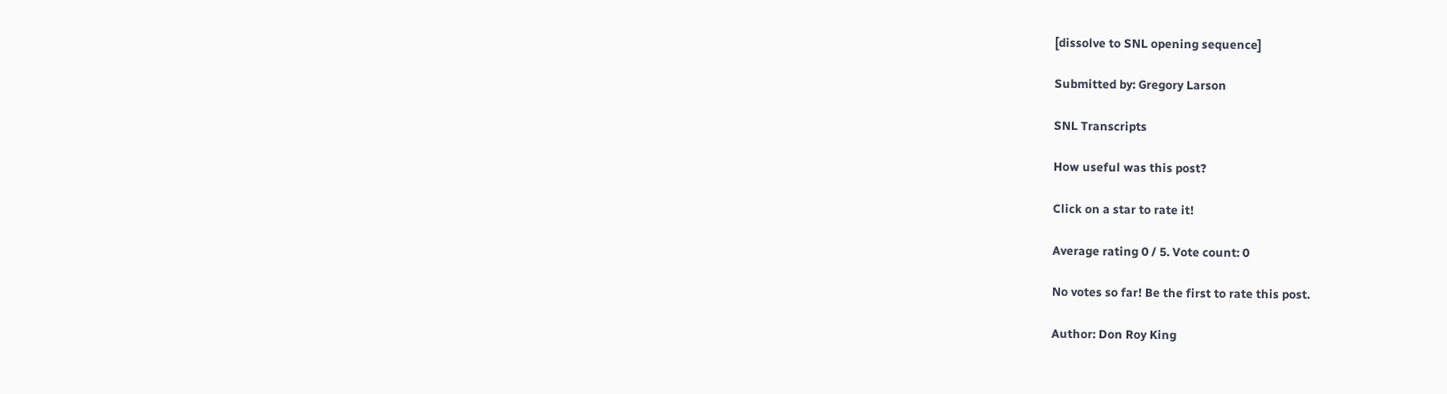[dissolve to SNL opening sequence]

Submitted by: Gregory Larson

SNL Transcripts

How useful was this post?

Click on a star to rate it!

Average rating 0 / 5. Vote count: 0

No votes so far! Be the first to rate this post.

Author: Don Roy King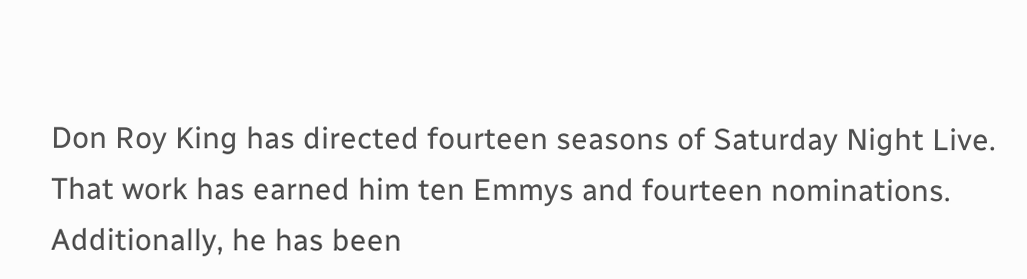Don Roy King has directed fourteen seasons of Saturday Night Live. That work has earned him ten Emmys and fourteen nominations. Additionally, he has been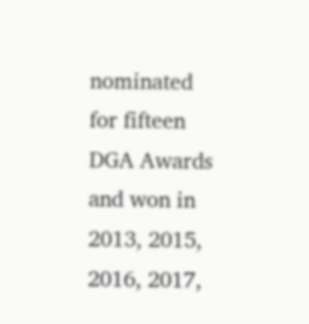nominated for fifteen DGA Awards and won in 2013, 2015, 2016, 2017,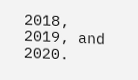2018, 2019, and 2020.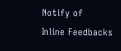Notify of
Inline Feedbacks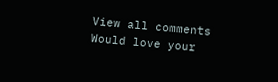View all comments
Would love your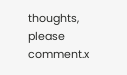thoughts, please comment.x